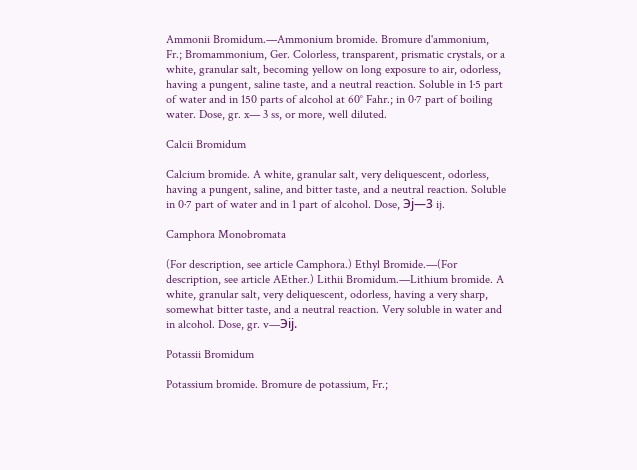Ammonii Bromidum.—Ammonium bromide. Bromure d'ammonium, Fr.; Bromammonium, Ger. Colorless, transparent, prismatic crystals, or a white, granular salt, becoming yellow on long exposure to air, odorless, having a pungent, saline taste, and a neutral reaction. Soluble in 1·5 part of water and in 150 parts of alcohol at 60° Fahr.; in 0·7 part of boiling water. Dose, gr. x— 3 ss, or more, well diluted.

Calcii Bromidum

Calcium bromide. A white, granular salt, very deliquescent, odorless, having a pungent, saline, and bitter taste, and a neutral reaction. Soluble in 0·7 part of water and in 1 part of alcohol. Dose, Эj—3 ij.

Camphora Monobromata

(For description, see article Camphora.) Ethyl Bromide.—(For description, see article AEther.) Lithii Bromidum.—Lithium bromide. A white, granular salt, very deliquescent, odorless, having a very sharp, somewhat bitter taste, and a neutral reaction. Very soluble in water and in alcohol. Dose, gr. v—Эij.

Potassii Bromidum

Potassium bromide. Bromure de potassium, Fr.;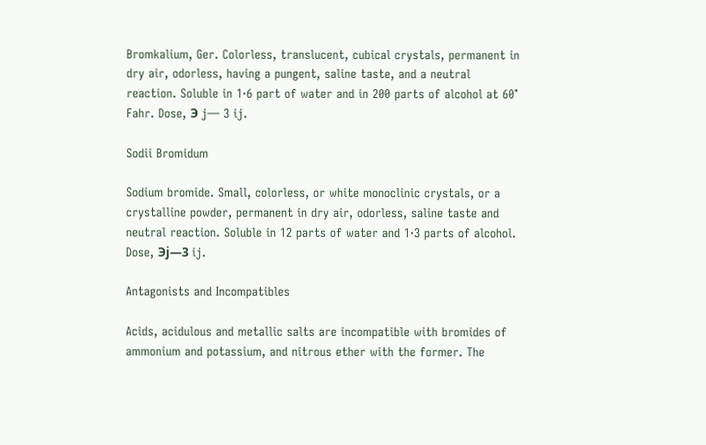Bromkalium, Ger. Colorless, translucent, cubical crystals, permanent in dry air, odorless, having a pungent, saline taste, and a neutral reaction. Soluble in 1·6 part of water and in 200 parts of alcohol at 60° Fahr. Dose, Э j— 3 ij.

Sodii Bromidum

Sodium bromide. Small, colorless, or white monoclinic crystals, or a crystalline powder, permanent in dry air, odorless, saline taste and neutral reaction. Soluble in 12 parts of water and 1·3 parts of alcohol. Dose, Эj—3 ij.

Antagonists and Incompatibles

Acids, acidulous and metallic salts are incompatible with bromides of ammonium and potassium, and nitrous ether with the former. The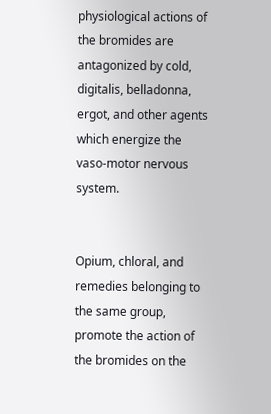physiological actions of the bromides are antagonized by cold, digitalis, belladonna, ergot, and other agents which energize the vaso-motor nervous system.


Opium, chloral, and remedies belonging to the same group, promote the action of the bromides on the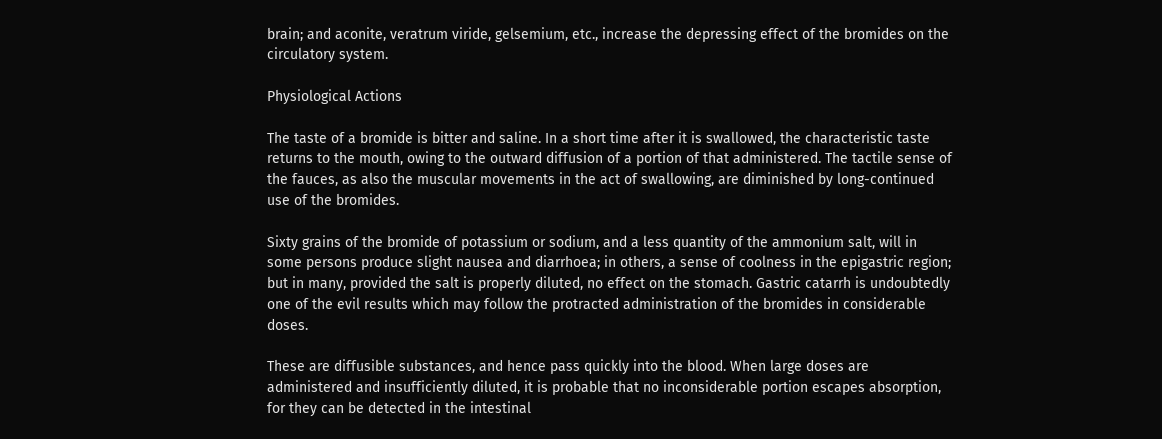brain; and aconite, veratrum viride, gelsemium, etc., increase the depressing effect of the bromides on the circulatory system.

Physiological Actions

The taste of a bromide is bitter and saline. In a short time after it is swallowed, the characteristic taste returns to the mouth, owing to the outward diffusion of a portion of that administered. The tactile sense of the fauces, as also the muscular movements in the act of swallowing, are diminished by long-continued use of the bromides.

Sixty grains of the bromide of potassium or sodium, and a less quantity of the ammonium salt, will in some persons produce slight nausea and diarrhoea; in others, a sense of coolness in the epigastric region; but in many, provided the salt is properly diluted, no effect on the stomach. Gastric catarrh is undoubtedly one of the evil results which may follow the protracted administration of the bromides in considerable doses.

These are diffusible substances, and hence pass quickly into the blood. When large doses are administered and insufficiently diluted, it is probable that no inconsiderable portion escapes absorption, for they can be detected in the intestinal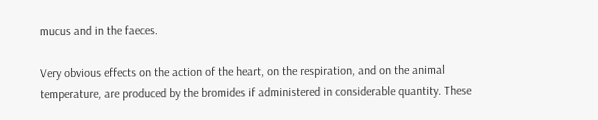mucus and in the faeces.

Very obvious effects on the action of the heart, on the respiration, and on the animal temperature, are produced by the bromides if administered in considerable quantity. These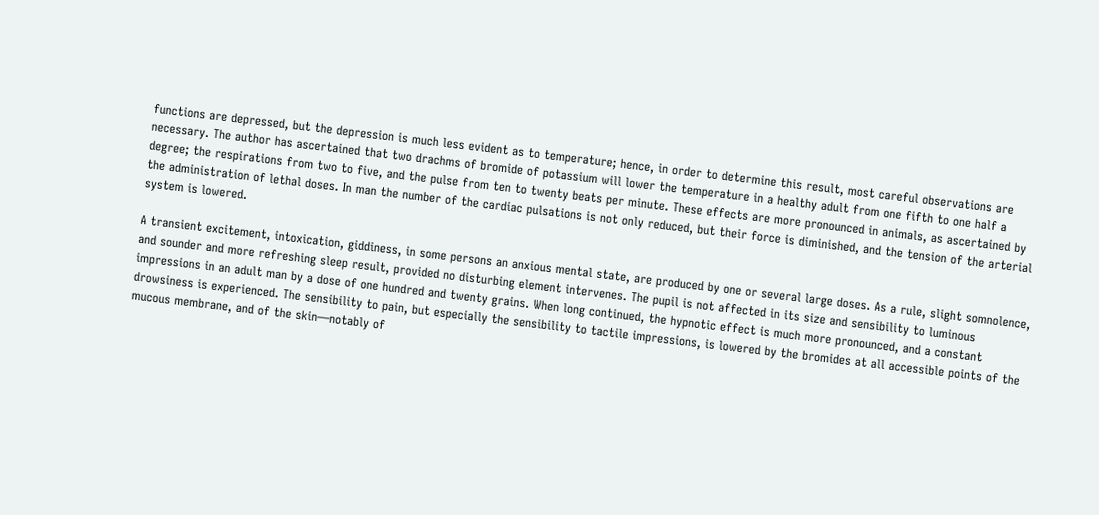functions are depressed, but the depression is much less evident as to temperature; hence, in order to determine this result, most careful observations are necessary. The author has ascertained that two drachms of bromide of potassium will lower the temperature in a healthy adult from one fifth to one half a degree; the respirations from two to five, and the pulse from ten to twenty beats per minute. These effects are more pronounced in animals, as ascertained by the administration of lethal doses. In man the number of the cardiac pulsations is not only reduced, but their force is diminished, and the tension of the arterial system is lowered.

A transient excitement, intoxication, giddiness, in some persons an anxious mental state, are produced by one or several large doses. As a rule, slight somnolence, and sounder and more refreshing sleep result, provided no disturbing element intervenes. The pupil is not affected in its size and sensibility to luminous impressions in an adult man by a dose of one hundred and twenty grains. When long continued, the hypnotic effect is much more pronounced, and a constant drowsiness is experienced. The sensibility to pain, but especially the sensibility to tactile impressions, is lowered by the bromides at all accessible points of the mucous membrane, and of the skin—notably of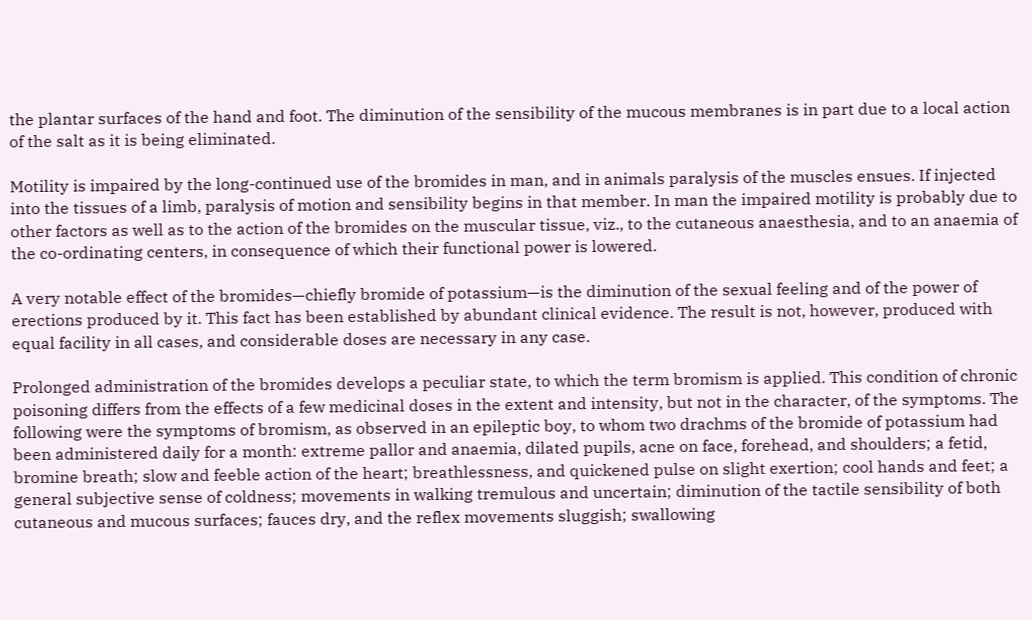the plantar surfaces of the hand and foot. The diminution of the sensibility of the mucous membranes is in part due to a local action of the salt as it is being eliminated.

Motility is impaired by the long-continued use of the bromides in man, and in animals paralysis of the muscles ensues. If injected into the tissues of a limb, paralysis of motion and sensibility begins in that member. In man the impaired motility is probably due to other factors as well as to the action of the bromides on the muscular tissue, viz., to the cutaneous anaesthesia, and to an anaemia of the co-ordinating centers, in consequence of which their functional power is lowered.

A very notable effect of the bromides—chiefly bromide of potassium—is the diminution of the sexual feeling and of the power of erections produced by it. This fact has been established by abundant clinical evidence. The result is not, however, produced with equal facility in all cases, and considerable doses are necessary in any case.

Prolonged administration of the bromides develops a peculiar state, to which the term bromism is applied. This condition of chronic poisoning differs from the effects of a few medicinal doses in the extent and intensity, but not in the character, of the symptoms. The following were the symptoms of bromism, as observed in an epileptic boy, to whom two drachms of the bromide of potassium had been administered daily for a month: extreme pallor and anaemia, dilated pupils, acne on face, forehead, and shoulders; a fetid, bromine breath; slow and feeble action of the heart; breathlessness, and quickened pulse on slight exertion; cool hands and feet; a general subjective sense of coldness; movements in walking tremulous and uncertain; diminution of the tactile sensibility of both cutaneous and mucous surfaces; fauces dry, and the reflex movements sluggish; swallowing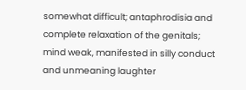somewhat difficult; antaphrodisia and complete relaxation of the genitals; mind weak, manifested in silly conduct and unmeaning laughter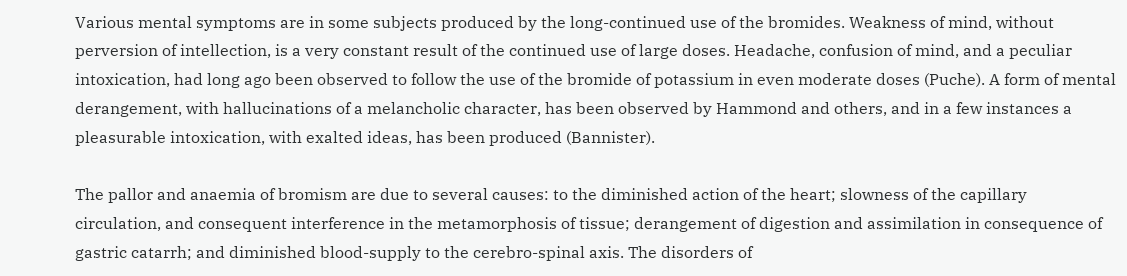Various mental symptoms are in some subjects produced by the long-continued use of the bromides. Weakness of mind, without perversion of intellection, is a very constant result of the continued use of large doses. Headache, confusion of mind, and a peculiar intoxication, had long ago been observed to follow the use of the bromide of potassium in even moderate doses (Puche). A form of mental derangement, with hallucinations of a melancholic character, has been observed by Hammond and others, and in a few instances a pleasurable intoxication, with exalted ideas, has been produced (Bannister).

The pallor and anaemia of bromism are due to several causes: to the diminished action of the heart; slowness of the capillary circulation, and consequent interference in the metamorphosis of tissue; derangement of digestion and assimilation in consequence of gastric catarrh; and diminished blood-supply to the cerebro-spinal axis. The disorders of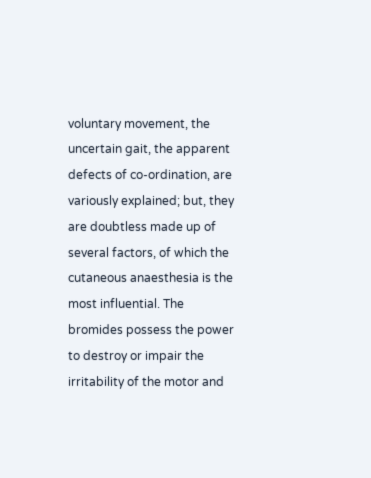voluntary movement, the uncertain gait, the apparent defects of co-ordination, are variously explained; but, they are doubtless made up of several factors, of which the cutaneous anaesthesia is the most influential. The bromides possess the power to destroy or impair the irritability of the motor and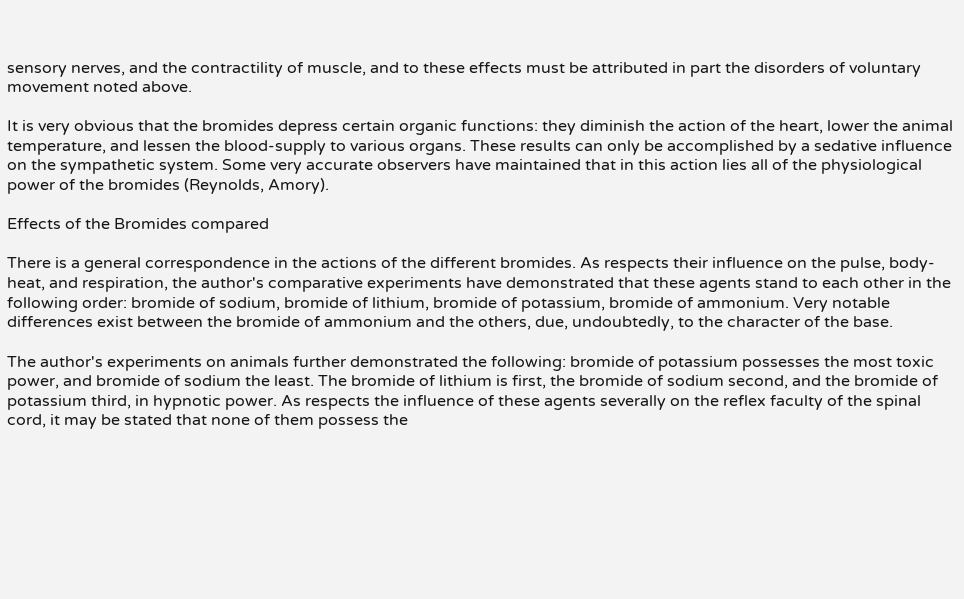sensory nerves, and the contractility of muscle, and to these effects must be attributed in part the disorders of voluntary movement noted above.

It is very obvious that the bromides depress certain organic functions: they diminish the action of the heart, lower the animal temperature, and lessen the blood-supply to various organs. These results can only be accomplished by a sedative influence on the sympathetic system. Some very accurate observers have maintained that in this action lies all of the physiological power of the bromides (Reynolds, Amory).

Effects of the Bromides compared

There is a general correspondence in the actions of the different bromides. As respects their influence on the pulse, body-heat, and respiration, the author's comparative experiments have demonstrated that these agents stand to each other in the following order: bromide of sodium, bromide of lithium, bromide of potassium, bromide of ammonium. Very notable differences exist between the bromide of ammonium and the others, due, undoubtedly, to the character of the base.

The author's experiments on animals further demonstrated the following: bromide of potassium possesses the most toxic power, and bromide of sodium the least. The bromide of lithium is first, the bromide of sodium second, and the bromide of potassium third, in hypnotic power. As respects the influence of these agents severally on the reflex faculty of the spinal cord, it may be stated that none of them possess the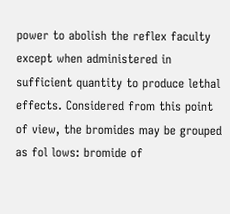power to abolish the reflex faculty except when administered in sufficient quantity to produce lethal effects. Considered from this point of view, the bromides may be grouped as fol lows: bromide of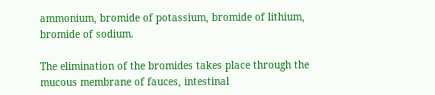ammonium, bromide of potassium, bromide of lithium, bromide of sodium.

The elimination of the bromides takes place through the mucous membrane of fauces, intestinal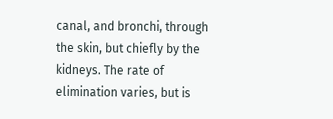canal, and bronchi, through the skin, but chiefly by the kidneys. The rate of elimination varies, but is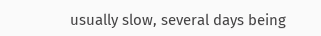usually slow, several days being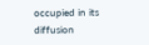occupied in its diffusion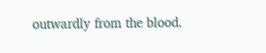outwardly from the blood.